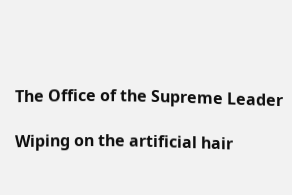The Office of the Supreme Leader

Wiping on the artificial hair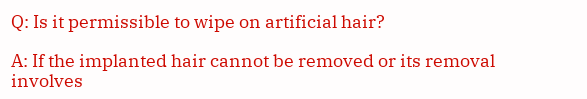Q: Is it permissible to wipe on artificial hair?

A: If the implanted hair cannot be removed or its removal involves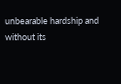unbearable hardship and without its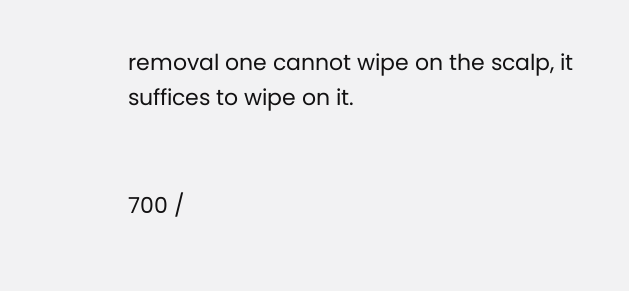removal one cannot wipe on the scalp, it suffices to wipe on it.


700 /